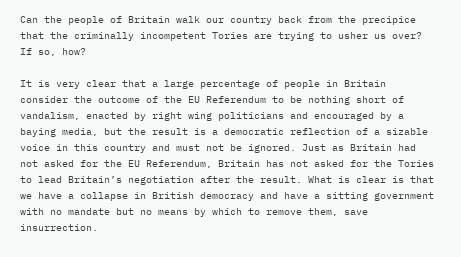Can the people of Britain walk our country back from the precipice that the criminally incompetent Tories are trying to usher us over? If so, how?

It is very clear that a large percentage of people in Britain consider the outcome of the EU Referendum to be nothing short of vandalism, enacted by right wing politicians and encouraged by a baying media, but the result is a democratic reflection of a sizable voice in this country and must not be ignored. Just as Britain had not asked for the EU Referendum, Britain has not asked for the Tories to lead Britain’s negotiation after the result. What is clear is that we have a collapse in British democracy and have a sitting government with no mandate but no means by which to remove them, save insurrection.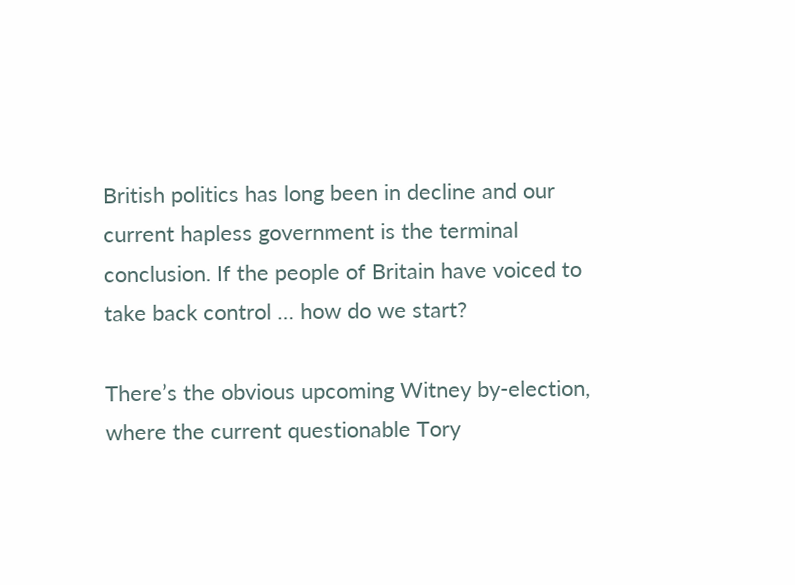British politics has long been in decline and our current hapless government is the terminal conclusion. If the people of Britain have voiced to take back control … how do we start?

There’s the obvious upcoming Witney by-election, where the current questionable Tory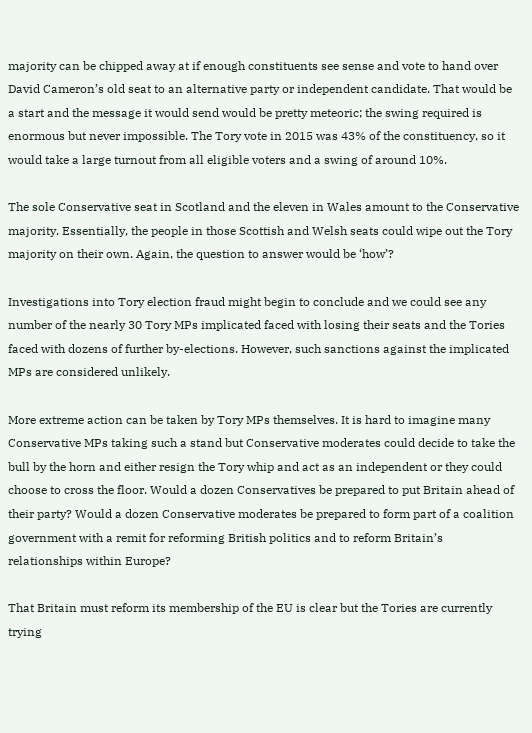majority can be chipped away at if enough constituents see sense and vote to hand over David Cameron’s old seat to an alternative party or independent candidate. That would be a start and the message it would send would be pretty meteoric; the swing required is enormous but never impossible. The Tory vote in 2015 was 43% of the constituency, so it would take a large turnout from all eligible voters and a swing of around 10%.

The sole Conservative seat in Scotland and the eleven in Wales amount to the Conservative majority. Essentially, the people in those Scottish and Welsh seats could wipe out the Tory majority on their own. Again, the question to answer would be ‘how’?

Investigations into Tory election fraud might begin to conclude and we could see any number of the nearly 30 Tory MPs implicated faced with losing their seats and the Tories faced with dozens of further by-elections. However, such sanctions against the implicated MPs are considered unlikely.

More extreme action can be taken by Tory MPs themselves. It is hard to imagine many Conservative MPs taking such a stand but Conservative moderates could decide to take the bull by the horn and either resign the Tory whip and act as an independent or they could choose to cross the floor. Would a dozen Conservatives be prepared to put Britain ahead of their party? Would a dozen Conservative moderates be prepared to form part of a coalition government with a remit for reforming British politics and to reform Britain’s relationships within Europe?

That Britain must reform its membership of the EU is clear but the Tories are currently trying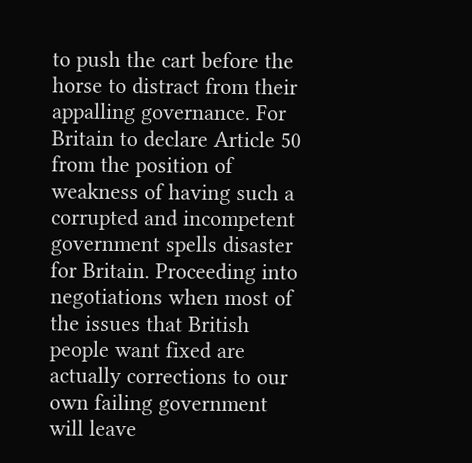to push the cart before the horse to distract from their appalling governance. For Britain to declare Article 50 from the position of weakness of having such a corrupted and incompetent government spells disaster for Britain. Proceeding into negotiations when most of the issues that British people want fixed are actually corrections to our own failing government will leave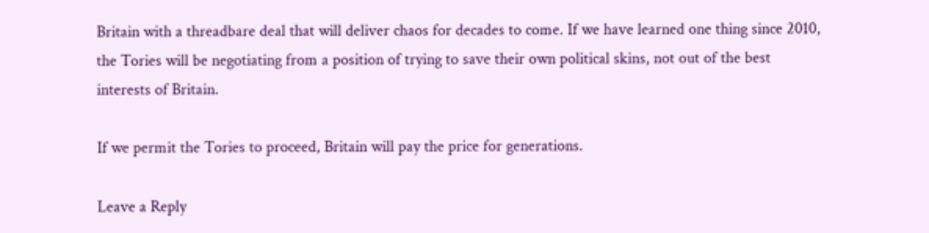Britain with a threadbare deal that will deliver chaos for decades to come. If we have learned one thing since 2010, the Tories will be negotiating from a position of trying to save their own political skins, not out of the best interests of Britain.

If we permit the Tories to proceed, Britain will pay the price for generations.

Leave a Reply